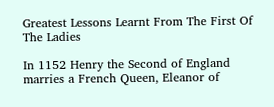Greatest Lessons Learnt From The First Of The Ladies

In 1152 Henry the Second of England marries a French Queen, Eleanor of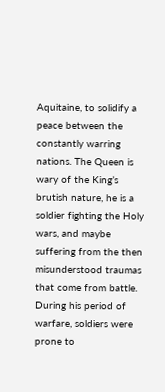Aquitaine, to solidify a peace between the constantly warring nations. The Queen is wary of the King’s brutish nature, he is a soldier fighting the Holy wars, and maybe suffering from the then misunderstood traumas that come from battle. During his period of warfare, soldiers were prone to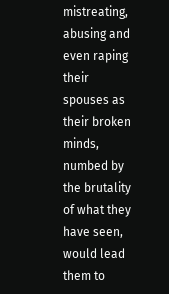mistreating, abusing and even raping their spouses as their broken minds, numbed by the brutality of what they have seen, would lead them to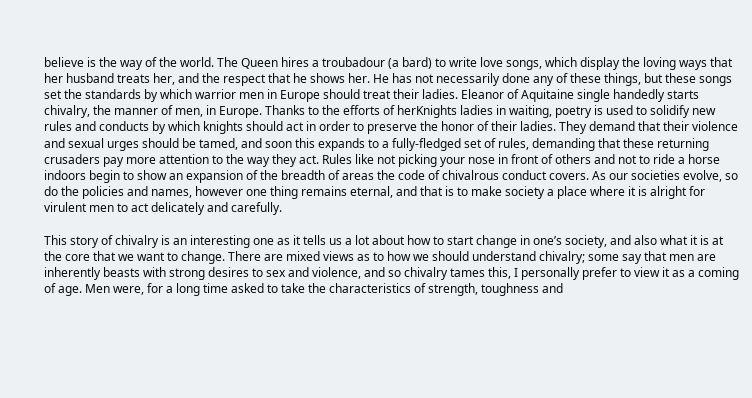believe is the way of the world. The Queen hires a troubadour (a bard) to write love songs, which display the loving ways that her husband treats her, and the respect that he shows her. He has not necessarily done any of these things, but these songs set the standards by which warrior men in Europe should treat their ladies. Eleanor of Aquitaine single handedly starts chivalry, the manner of men, in Europe. Thanks to the efforts of herKnights ladies in waiting, poetry is used to solidify new rules and conducts by which knights should act in order to preserve the honor of their ladies. They demand that their violence and sexual urges should be tamed, and soon this expands to a fully-fledged set of rules, demanding that these returning crusaders pay more attention to the way they act. Rules like not picking your nose in front of others and not to ride a horse indoors begin to show an expansion of the breadth of areas the code of chivalrous conduct covers. As our societies evolve, so do the policies and names, however one thing remains eternal, and that is to make society a place where it is alright for virulent men to act delicately and carefully.

This story of chivalry is an interesting one as it tells us a lot about how to start change in one’s society, and also what it is at the core that we want to change. There are mixed views as to how we should understand chivalry; some say that men are inherently beasts with strong desires to sex and violence, and so chivalry tames this, I personally prefer to view it as a coming of age. Men were, for a long time asked to take the characteristics of strength, toughness and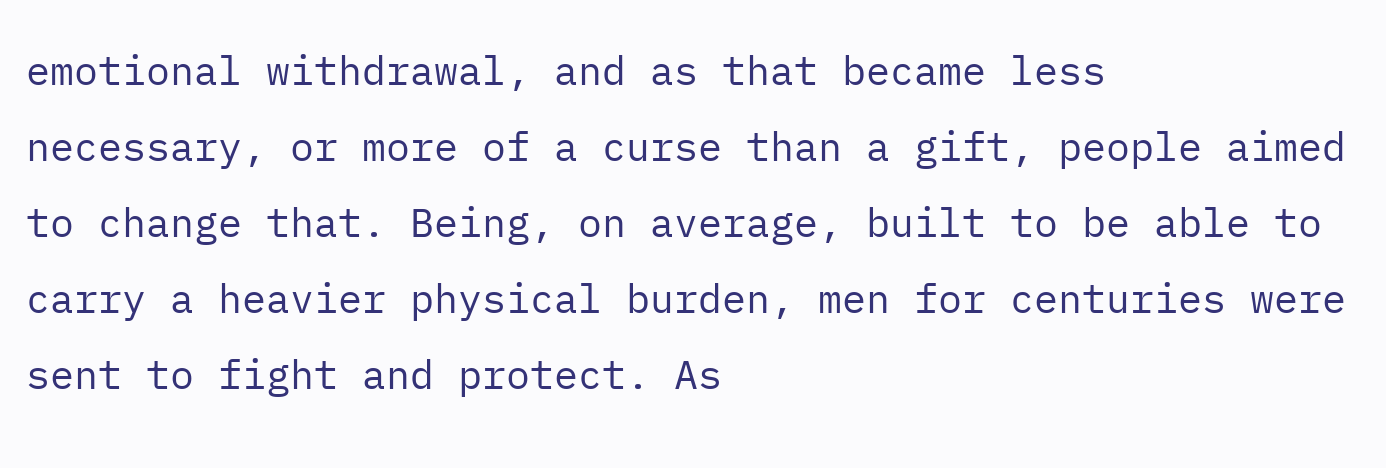emotional withdrawal, and as that became less necessary, or more of a curse than a gift, people aimed to change that. Being, on average, built to be able to carry a heavier physical burden, men for centuries were sent to fight and protect. As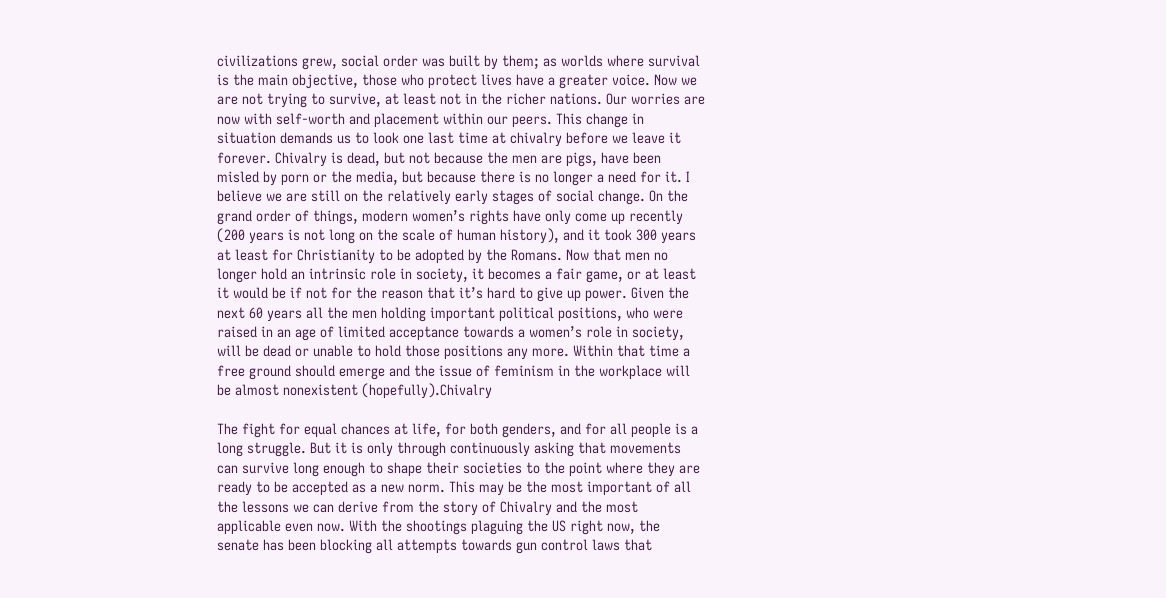civilizations grew, social order was built by them; as worlds where survival is the main objective, those who protect lives have a greater voice. Now we are not trying to survive, at least not in the richer nations. Our worries are now with self-worth and placement within our peers. This change in situation demands us to look one last time at chivalry before we leave it forever. Chivalry is dead, but not because the men are pigs, have been misled by porn or the media, but because there is no longer a need for it. I believe we are still on the relatively early stages of social change. On the grand order of things, modern women’s rights have only come up recently (200 years is not long on the scale of human history), and it took 300 years at least for Christianity to be adopted by the Romans. Now that men no longer hold an intrinsic role in society, it becomes a fair game, or at least it would be if not for the reason that it’s hard to give up power. Given the next 60 years all the men holding important political positions, who were raised in an age of limited acceptance towards a women’s role in society, will be dead or unable to hold those positions any more. Within that time a free ground should emerge and the issue of feminism in the workplace will be almost nonexistent (hopefully).Chivalry

The fight for equal chances at life, for both genders, and for all people is a long struggle. But it is only through continuously asking that movements can survive long enough to shape their societies to the point where they are ready to be accepted as a new norm. This may be the most important of all the lessons we can derive from the story of Chivalry and the most applicable even now. With the shootings plaguing the US right now, the senate has been blocking all attempts towards gun control laws that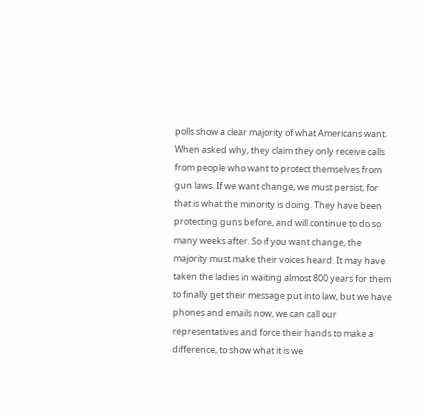polls show a clear majority of what Americans want. When asked why, they claim they only receive calls from people who want to protect themselves from gun laws. If we want change, we must persist, for that is what the minority is doing. They have been protecting guns before, and will continue to do so many weeks after. So if you want change, the majority must make their voices heard. It may have taken the ladies in waiting almost 800 years for them to finally get their message put into law, but we have phones and emails now, we can call our representatives and force their hands to make a difference, to show what it is we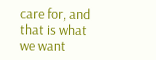care for, and that is what we want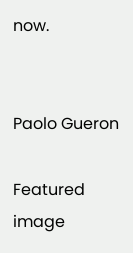now.


Paolo Gueron

Featured image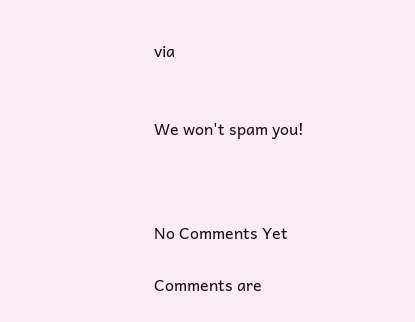via


We won't spam you!



No Comments Yet

Comments are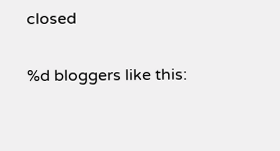closed

%d bloggers like this: